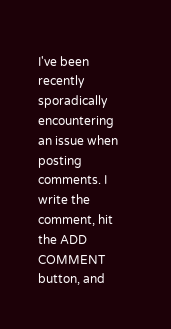I've been recently sporadically encountering an issue when posting comments. I write the comment, hit the ADD COMMENT button, and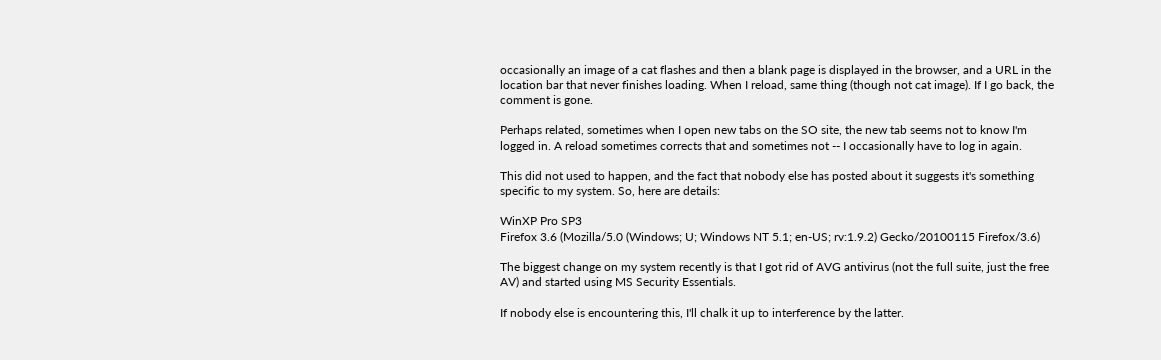occasionally an image of a cat flashes and then a blank page is displayed in the browser, and a URL in the location bar that never finishes loading. When I reload, same thing (though not cat image). If I go back, the comment is gone.

Perhaps related, sometimes when I open new tabs on the SO site, the new tab seems not to know I'm logged in. A reload sometimes corrects that and sometimes not -- I occasionally have to log in again.

This did not used to happen, and the fact that nobody else has posted about it suggests it's something specific to my system. So, here are details:

WinXP Pro SP3
Firefox 3.6 (Mozilla/5.0 (Windows; U; Windows NT 5.1; en-US; rv:1.9.2) Gecko/20100115 Firefox/3.6)

The biggest change on my system recently is that I got rid of AVG antivirus (not the full suite, just the free AV) and started using MS Security Essentials.

If nobody else is encountering this, I'll chalk it up to interference by the latter.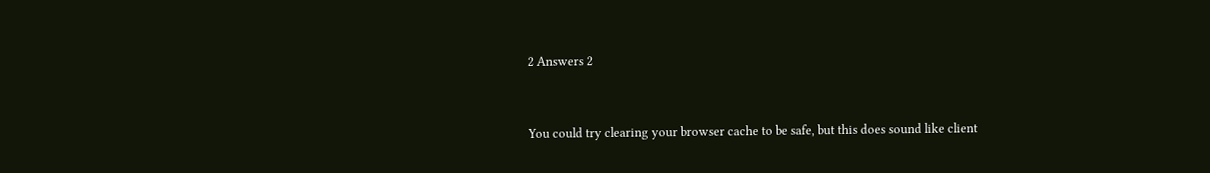2 Answers 2


You could try clearing your browser cache to be safe, but this does sound like client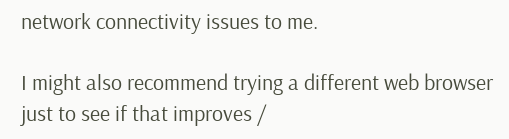network connectivity issues to me.

I might also recommend trying a different web browser just to see if that improves /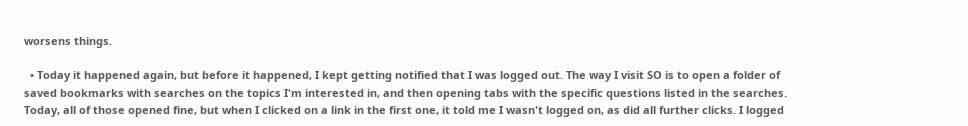worsens things.

  • Today it happened again, but before it happened, I kept getting notified that I was logged out. The way I visit SO is to open a folder of saved bookmarks with searches on the topics I'm interested in, and then opening tabs with the specific questions listed in the searches. Today, all of those opened fine, but when I clicked on a link in the first one, it told me I wasn't logged on, as did all further clicks. I logged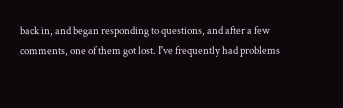back in, and began responding to questions, and after a few comments, one of them got lost. I've frequently had problems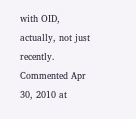with OID, actually, not just recently. Commented Apr 30, 2010 at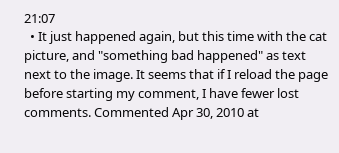21:07
  • It just happened again, but this time with the cat picture, and "something bad happened" as text next to the image. It seems that if I reload the page before starting my comment, I have fewer lost comments. Commented Apr 30, 2010 at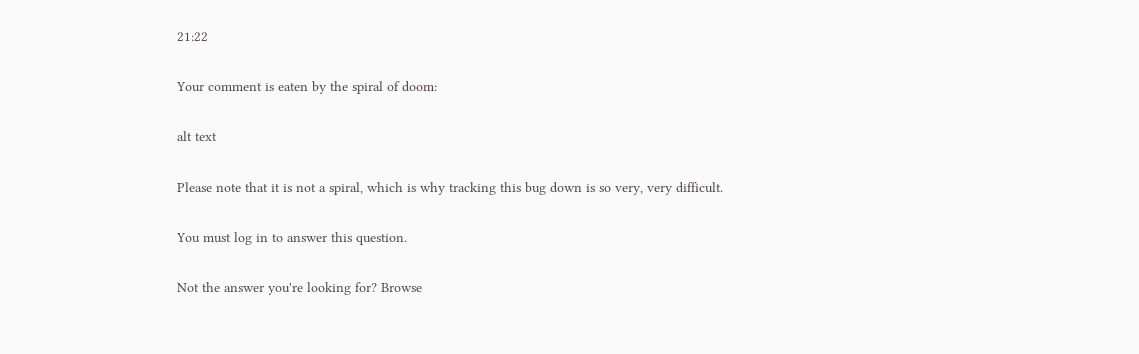21:22

Your comment is eaten by the spiral of doom:

alt text

Please note that it is not a spiral, which is why tracking this bug down is so very, very difficult.

You must log in to answer this question.

Not the answer you're looking for? Browse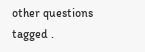other questions tagged .